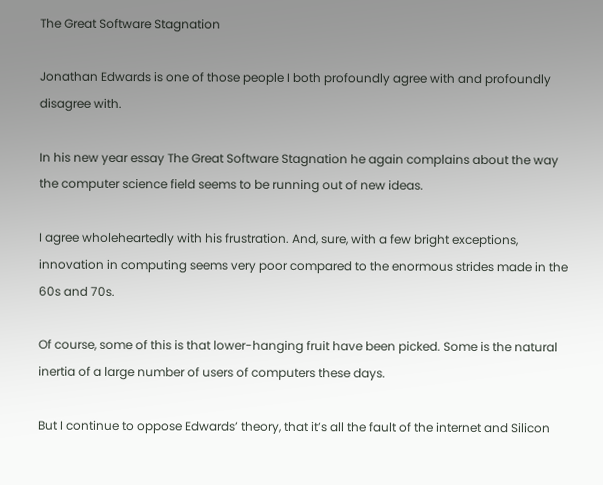The Great Software Stagnation

Jonathan Edwards is one of those people I both profoundly agree with and profoundly disagree with.

In his new year essay The Great Software Stagnation he again complains about the way the computer science field seems to be running out of new ideas.

I agree wholeheartedly with his frustration. And, sure, with a few bright exceptions, innovation in computing seems very poor compared to the enormous strides made in the 60s and 70s.

Of course, some of this is that lower-hanging fruit have been picked. Some is the natural inertia of a large number of users of computers these days.

But I continue to oppose Edwards’ theory, that it’s all the fault of the internet and Silicon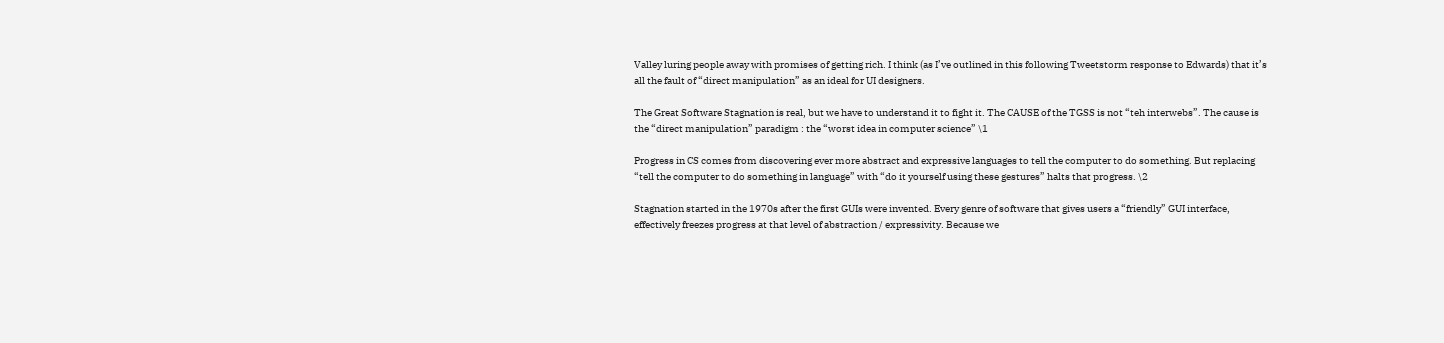Valley luring people away with promises of getting rich. I think (as I’ve outlined in this following Tweetstorm response to Edwards) that it’s all the fault of “direct manipulation” as an ideal for UI designers.

The Great Software Stagnation is real, but we have to understand it to fight it. The CAUSE of the TGSS is not “teh interwebs”. The cause is the “direct manipulation” paradigm : the “worst idea in computer science” \1

Progress in CS comes from discovering ever more abstract and expressive languages to tell the computer to do something. But replacing “tell the computer to do something in language” with “do it yourself using these gestures” halts that progress. \2

Stagnation started in the 1970s after the first GUIs were invented. Every genre of software that gives users a “friendly” GUI interface, effectively freezes progress at that level of abstraction / expressivity. Because we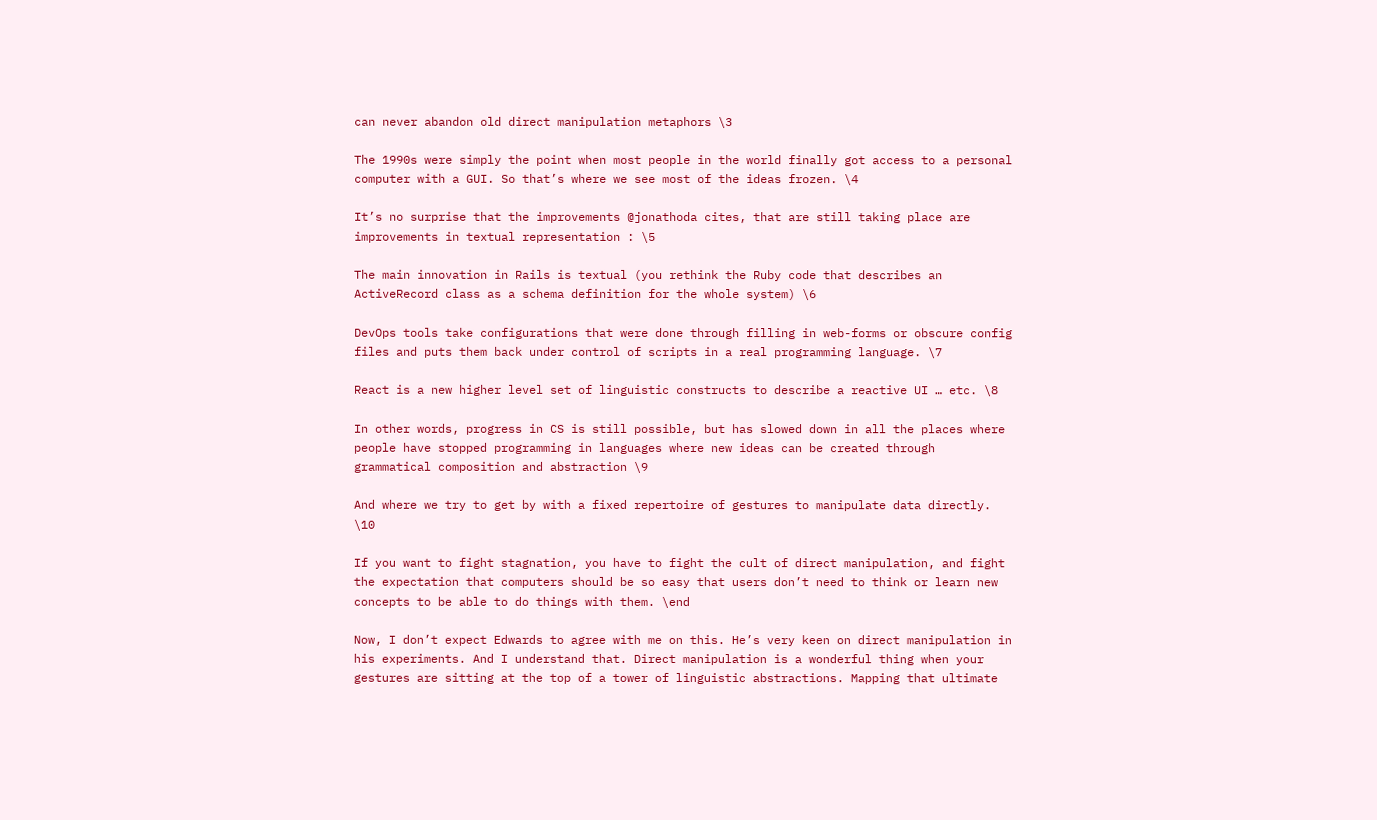can never abandon old direct manipulation metaphors \3

The 1990s were simply the point when most people in the world finally got access to a personal computer with a GUI. So that’s where we see most of the ideas frozen. \4

It’s no surprise that the improvements @jonathoda cites, that are still taking place are improvements in textual representation : \5

The main innovation in Rails is textual (you rethink the Ruby code that describes an ActiveRecord class as a schema definition for the whole system) \6

DevOps tools take configurations that were done through filling in web-forms or obscure config files and puts them back under control of scripts in a real programming language. \7

React is a new higher level set of linguistic constructs to describe a reactive UI … etc. \8

In other words, progress in CS is still possible, but has slowed down in all the places where people have stopped programming in languages where new ideas can be created through grammatical composition and abstraction \9

And where we try to get by with a fixed repertoire of gestures to manipulate data directly. \10

If you want to fight stagnation, you have to fight the cult of direct manipulation, and fight the expectation that computers should be so easy that users don’t need to think or learn new concepts to be able to do things with them. \end

Now, I don’t expect Edwards to agree with me on this. He’s very keen on direct manipulation in his experiments. And I understand that. Direct manipulation is a wonderful thing when your gestures are sitting at the top of a tower of linguistic abstractions. Mapping that ultimate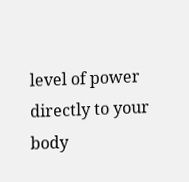level of power directly to your body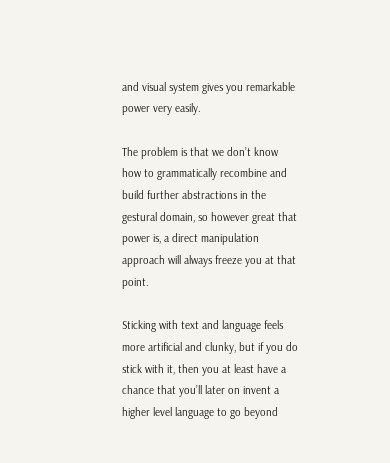and visual system gives you remarkable power very easily.

The problem is that we don’t know how to grammatically recombine and build further abstractions in the gestural domain, so however great that power is, a direct manipulation approach will always freeze you at that point.

Sticking with text and language feels more artificial and clunky, but if you do stick with it, then you at least have a chance that you’ll later on invent a higher level language to go beyond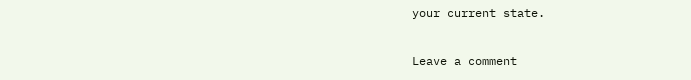your current state.

Leave a comment